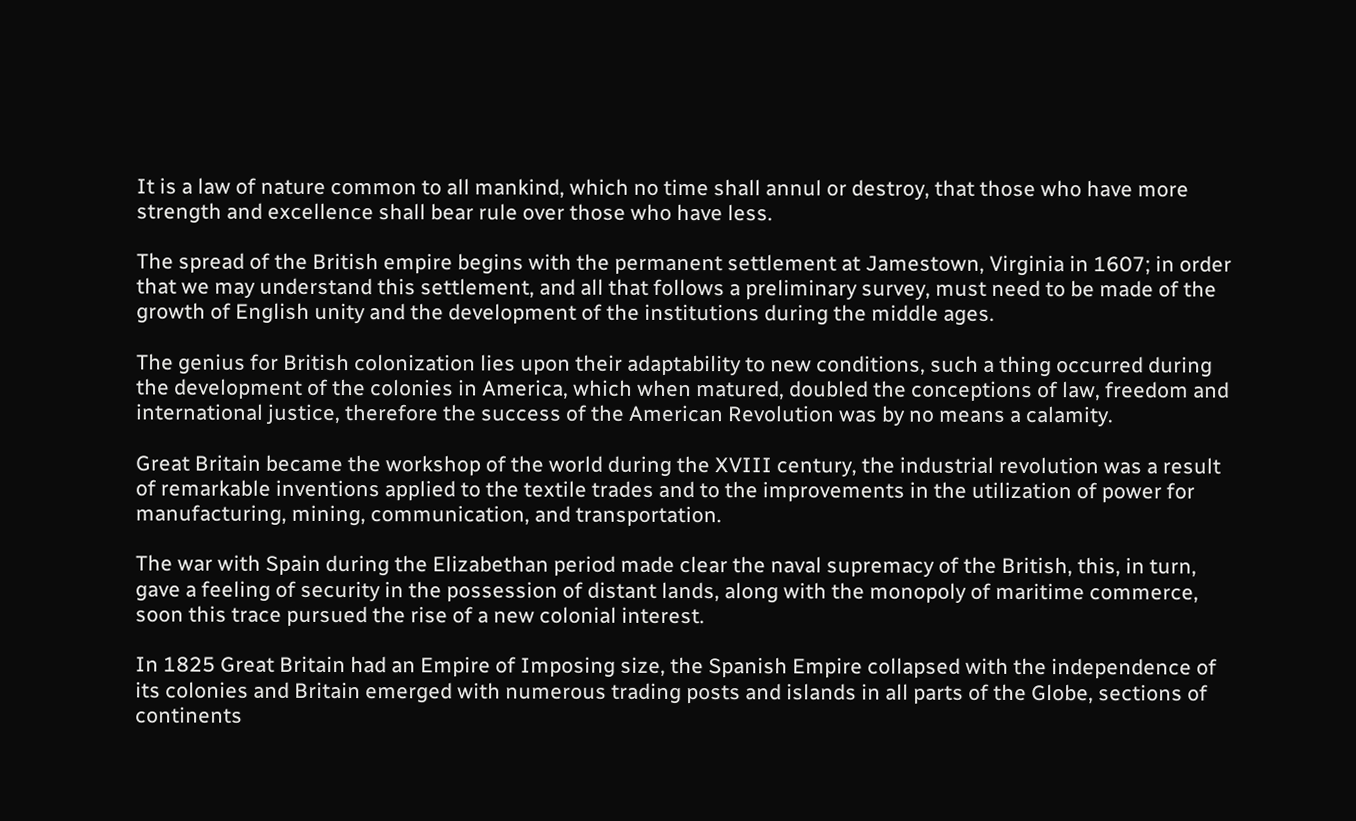It is a law of nature common to all mankind, which no time shall annul or destroy, that those who have more strength and excellence shall bear rule over those who have less.

The spread of the British empire begins with the permanent settlement at Jamestown, Virginia in 1607; in order that we may understand this settlement, and all that follows a preliminary survey, must need to be made of the growth of English unity and the development of the institutions during the middle ages.

The genius for British colonization lies upon their adaptability to new conditions, such a thing occurred during the development of the colonies in America, which when matured, doubled the conceptions of law, freedom and international justice, therefore the success of the American Revolution was by no means a calamity.

Great Britain became the workshop of the world during the XVIII century, the industrial revolution was a result of remarkable inventions applied to the textile trades and to the improvements in the utilization of power for manufacturing, mining, communication, and transportation.

The war with Spain during the Elizabethan period made clear the naval supremacy of the British, this, in turn, gave a feeling of security in the possession of distant lands, along with the monopoly of maritime commerce, soon this trace pursued the rise of a new colonial interest.

In 1825 Great Britain had an Empire of Imposing size, the Spanish Empire collapsed with the independence of its colonies and Britain emerged with numerous trading posts and islands in all parts of the Globe, sections of continents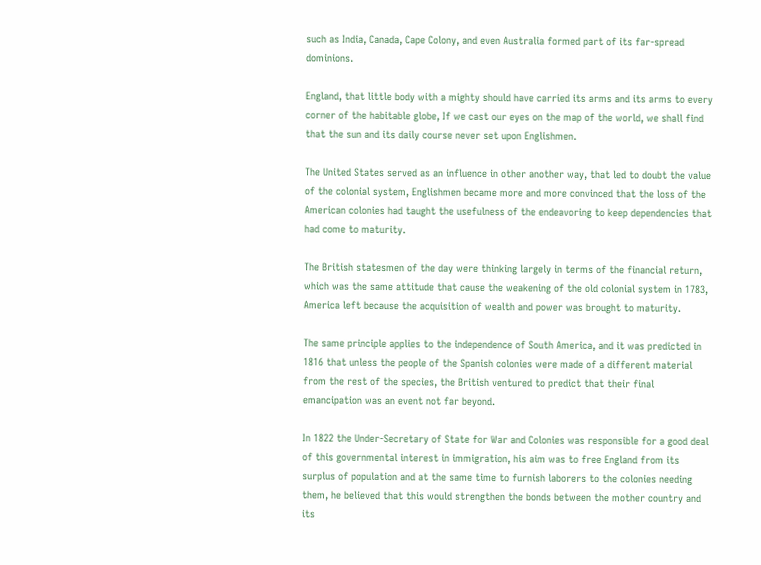such as India, Canada, Cape Colony, and even Australia formed part of its far-spread dominions.

England, that little body with a mighty should have carried its arms and its arms to every corner of the habitable globe, If we cast our eyes on the map of the world, we shall find that the sun and its daily course never set upon Englishmen.

The United States served as an influence in other another way, that led to doubt the value of the colonial system, Englishmen became more and more convinced that the loss of the American colonies had taught the usefulness of the endeavoring to keep dependencies that had come to maturity.

The British statesmen of the day were thinking largely in terms of the financial return, which was the same attitude that cause the weakening of the old colonial system in 1783, America left because the acquisition of wealth and power was brought to maturity.

The same principle applies to the independence of South America, and it was predicted in 1816 that unless the people of the Spanish colonies were made of a different material from the rest of the species, the British ventured to predict that their final emancipation was an event not far beyond.

In 1822 the Under-Secretary of State for War and Colonies was responsible for a good deal of this governmental interest in immigration, his aim was to free England from its surplus of population and at the same time to furnish laborers to the colonies needing them, he believed that this would strengthen the bonds between the mother country and its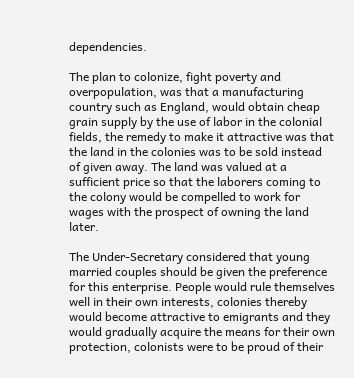dependencies.

The plan to colonize, fight poverty and overpopulation, was that a manufacturing country such as England, would obtain cheap grain supply by the use of labor in the colonial fields, the remedy to make it attractive was that the land in the colonies was to be sold instead of given away. The land was valued at a sufficient price so that the laborers coming to the colony would be compelled to work for wages with the prospect of owning the land later.

The Under-Secretary considered that young married couples should be given the preference for this enterprise. People would rule themselves well in their own interests, colonies thereby would become attractive to emigrants and they would gradually acquire the means for their own protection, colonists were to be proud of their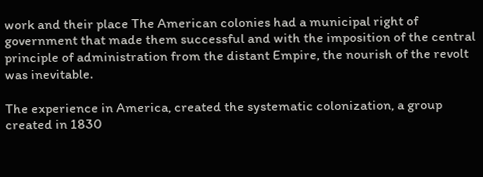work and their place The American colonies had a municipal right of government that made them successful and with the imposition of the central principle of administration from the distant Empire, the nourish of the revolt was inevitable.

The experience in America, created the systematic colonization, a group created in 1830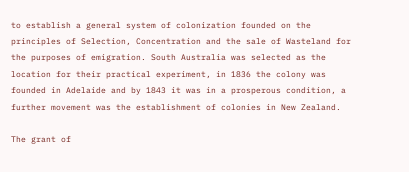to establish a general system of colonization founded on the principles of Selection, Concentration and the sale of Wasteland for the purposes of emigration. South Australia was selected as the location for their practical experiment, in 1836 the colony was founded in Adelaide and by 1843 it was in a prosperous condition, a further movement was the establishment of colonies in New Zealand.

The grant of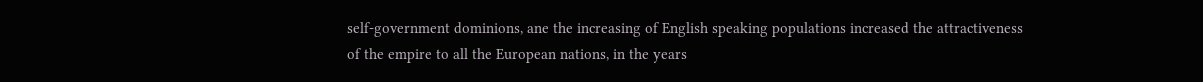self-government dominions, ane the increasing of English speaking populations increased the attractiveness of the empire to all the European nations, in the years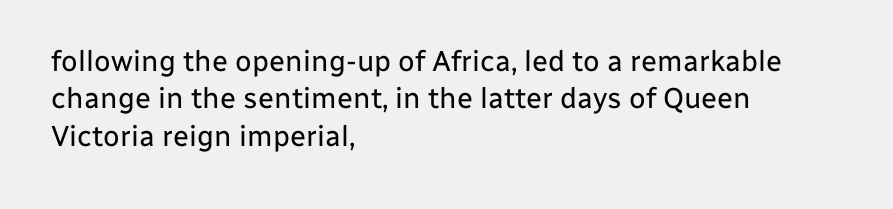following the opening-up of Africa, led to a remarkable change in the sentiment, in the latter days of Queen Victoria reign imperial,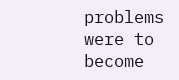problems were to become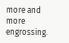more and more engrossing.